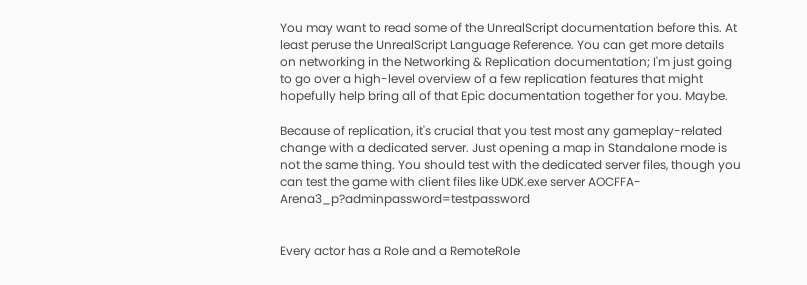You may want to read some of the UnrealScript documentation before this. At least peruse the UnrealScript Language Reference. You can get more details on networking in the Networking & Replication documentation; I'm just going to go over a high-level overview of a few replication features that might hopefully help bring all of that Epic documentation together for you. Maybe.

Because of replication, it's crucial that you test most any gameplay-related change with a dedicated server. Just opening a map in Standalone mode is not the same thing. You should test with the dedicated server files, though you can test the game with client files like UDK.exe server AOCFFA-Arena3_p?adminpassword=testpassword


Every actor has a Role and a RemoteRole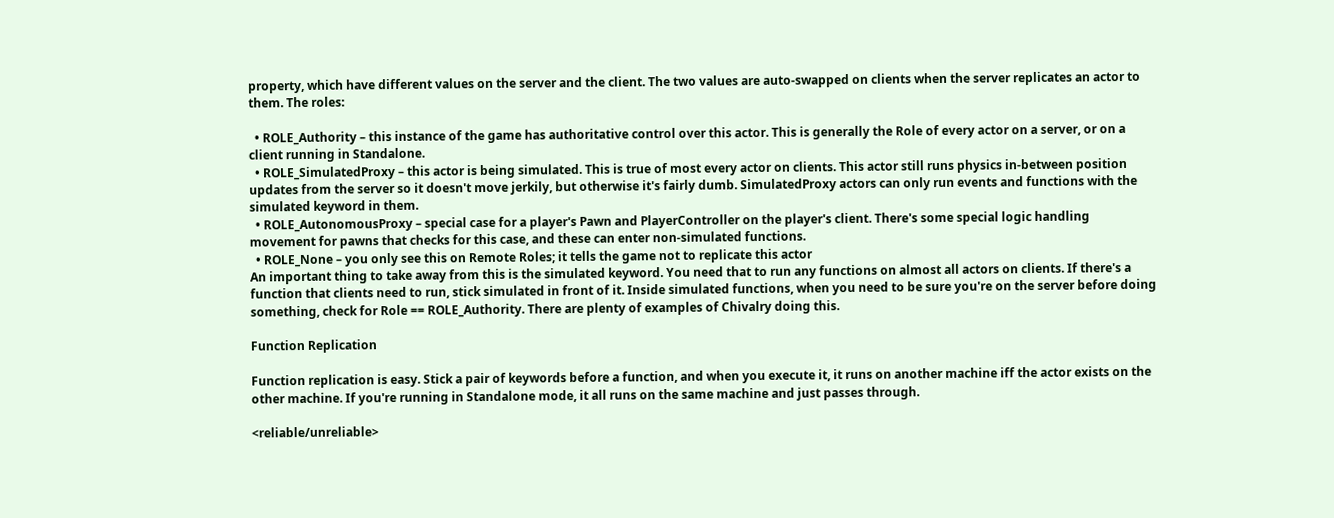property, which have different values on the server and the client. The two values are auto-swapped on clients when the server replicates an actor to them. The roles:

  • ROLE_Authority – this instance of the game has authoritative control over this actor. This is generally the Role of every actor on a server, or on a client running in Standalone.
  • ROLE_SimulatedProxy – this actor is being simulated. This is true of most every actor on clients. This actor still runs physics in-between position updates from the server so it doesn't move jerkily, but otherwise it's fairly dumb. SimulatedProxy actors can only run events and functions with the simulated keyword in them.
  • ROLE_AutonomousProxy – special case for a player's Pawn and PlayerController on the player's client. There's some special logic handling movement for pawns that checks for this case, and these can enter non-simulated functions.
  • ROLE_None – you only see this on Remote Roles; it tells the game not to replicate this actor
An important thing to take away from this is the simulated keyword. You need that to run any functions on almost all actors on clients. If there's a function that clients need to run, stick simulated in front of it. Inside simulated functions, when you need to be sure you're on the server before doing something, check for Role == ROLE_Authority. There are plenty of examples of Chivalry doing this.

Function Replication

Function replication is easy. Stick a pair of keywords before a function, and when you execute it, it runs on another machine iff the actor exists on the other machine. If you're running in Standalone mode, it all runs on the same machine and just passes through.

<reliable/unreliable>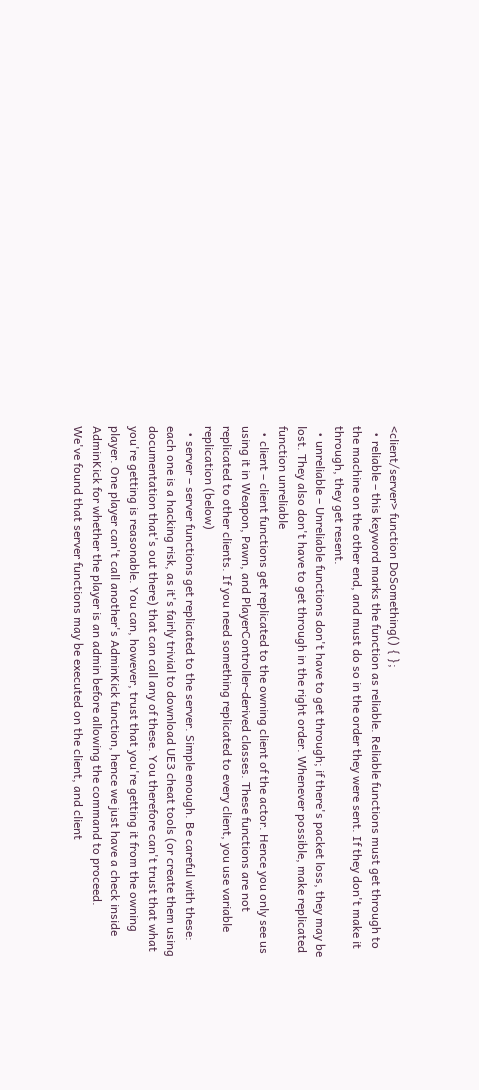<client/server> function DoSomething() { };
  • reliable – this keyword marks the function as reliable. Reliable functions must get through to the machine on the other end, and must do so in the order they were sent. If they don't make it through, they get resent.
  • unreliable – Unreliable functions don't have to get through; if there's packet loss, they may be lost. They also don't have to get through in the right order. Whenever possible, make replicated function unreliable
  • client – client functions get replicated to the owning client of the actor. Hence you only see us using it in Weapon, Pawn, and PlayerController-derived classes. These functions are not replicated to other clients. If you need something replicated to every client, you use variable replication (below)
  • server – server functions get replicated to the server. Simple enough. Be careful with these: each one is a hacking risk, as it's fairly trivial to download UE3 cheat tools (or create them using documentation that's out there) that can call any of these. You therefore can't trust that what you're getting is reasonable. You can, however, trust that you're getting it from the owning player. One player can't call another's AdminKick function, hence we just have a check inside AdminKick for whether the player is an admin before allowing the command to proceed.
We've found that server functions may be executed on the client, and client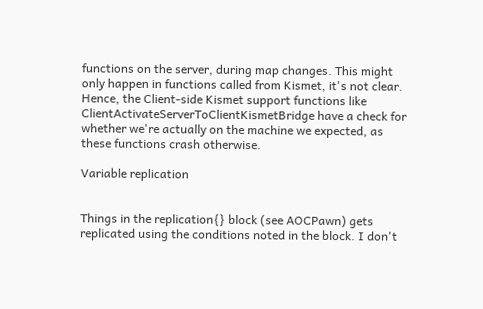functions on the server, during map changes. This might only happen in functions called from Kismet, it's not clear. Hence, the Client-side Kismet support functions like ClientActivateServerToClientKismetBridge have a check for whether we're actually on the machine we expected, as these functions crash otherwise.

Variable replication


Things in the replication{} block (see AOCPawn) gets replicated using the conditions noted in the block. I don't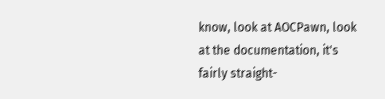know, look at AOCPawn, look at the documentation, it's fairly straight-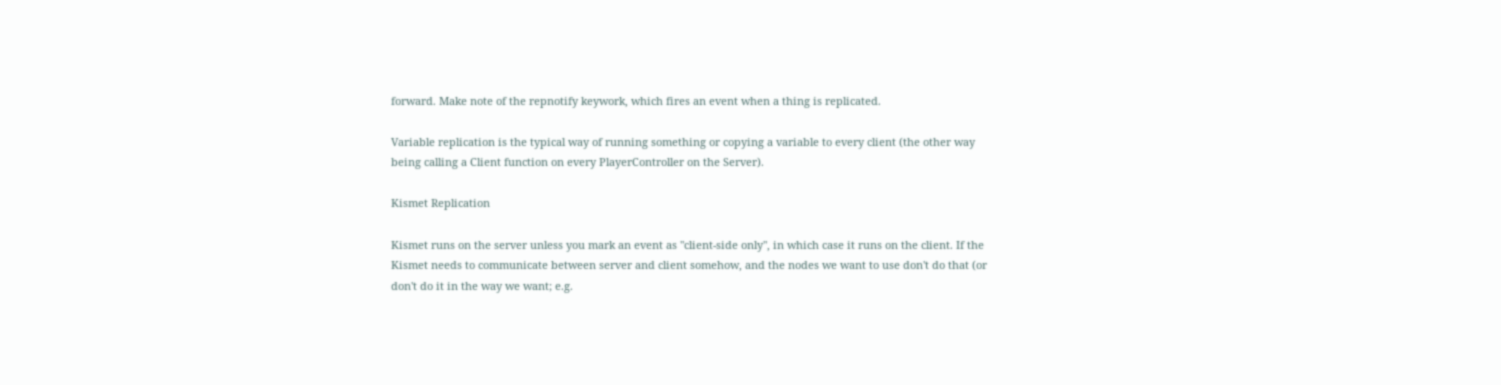forward. Make note of the repnotify keywork, which fires an event when a thing is replicated.

Variable replication is the typical way of running something or copying a variable to every client (the other way being calling a Client function on every PlayerController on the Server).

Kismet Replication

Kismet runs on the server unless you mark an event as "client-side only", in which case it runs on the client. If the Kismet needs to communicate between server and client somehow, and the nodes we want to use don't do that (or don't do it in the way we want; e.g.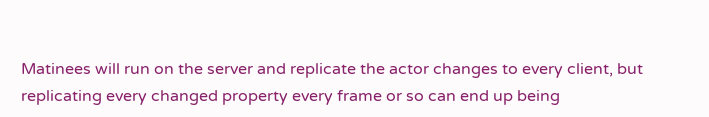Matinees will run on the server and replicate the actor changes to every client, but replicating every changed property every frame or so can end up being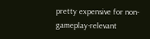pretty expensive for non-gameplay-relevant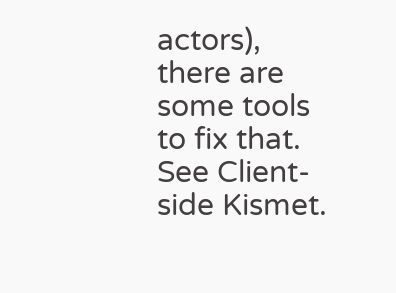actors), there are some tools to fix that. See Client-side Kismet.